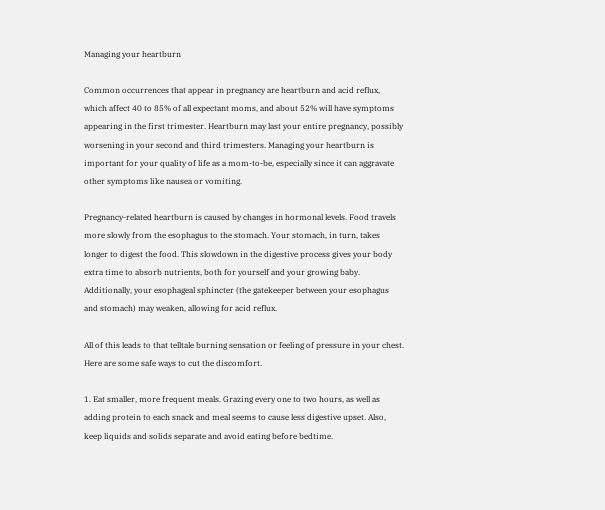Managing your heartburn

Common occurrences that appear in pregnancy are heartburn and acid reflux, which affect 40 to 85% of all expectant moms, and about 52% will have symptoms appearing in the first trimester. Heartburn may last your entire pregnancy, possibly worsening in your second and third trimesters. Managing your heartburn is important for your quality of life as a mom-to-be, especially since it can aggravate other symptoms like nausea or vomiting.

Pregnancy-related heartburn is caused by changes in hormonal levels. Food travels more slowly from the esophagus to the stomach. Your stomach, in turn, takes longer to digest the food. This slowdown in the digestive process gives your body extra time to absorb nutrients, both for yourself and your growing baby. Additionally, your esophageal sphincter (the gatekeeper between your esophagus and stomach) may weaken, allowing for acid reflux.

All of this leads to that telltale burning sensation or feeling of pressure in your chest. Here are some safe ways to cut the discomfort.

1. Eat smaller, more frequent meals. Grazing every one to two hours, as well as adding protein to each snack and meal seems to cause less digestive upset. Also, keep liquids and solids separate and avoid eating before bedtime.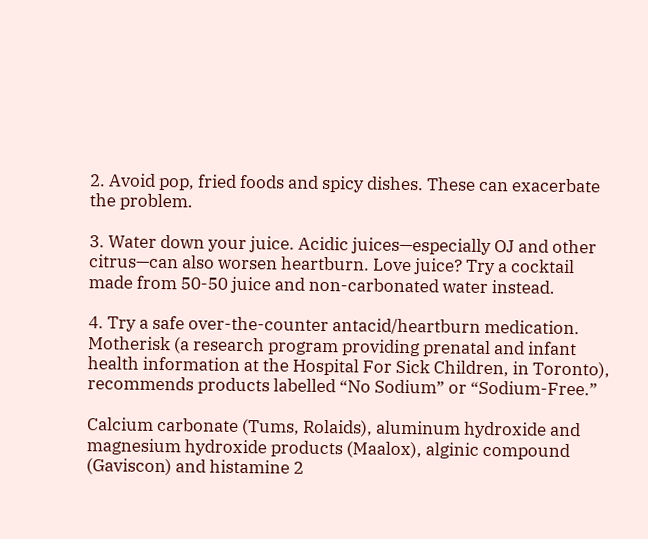2. Avoid pop, fried foods and spicy dishes. These can exacerbate the problem.

3. Water down your juice. Acidic juices—especially OJ and other citrus—can also worsen heartburn. Love juice? Try a cocktail made from 50-50 juice and non-carbonated water instead.

4. Try a safe over-the-counter antacid/heartburn medication. Motherisk (a research program providing prenatal and infant health information at the Hospital For Sick Children, in Toronto), recommends products labelled “No Sodium” or “Sodium-Free.”

Calcium carbonate (Tums, Rolaids), aluminum hydroxide and magnesium hydroxide products (Maalox), alginic compound (Gaviscon) and histamine 2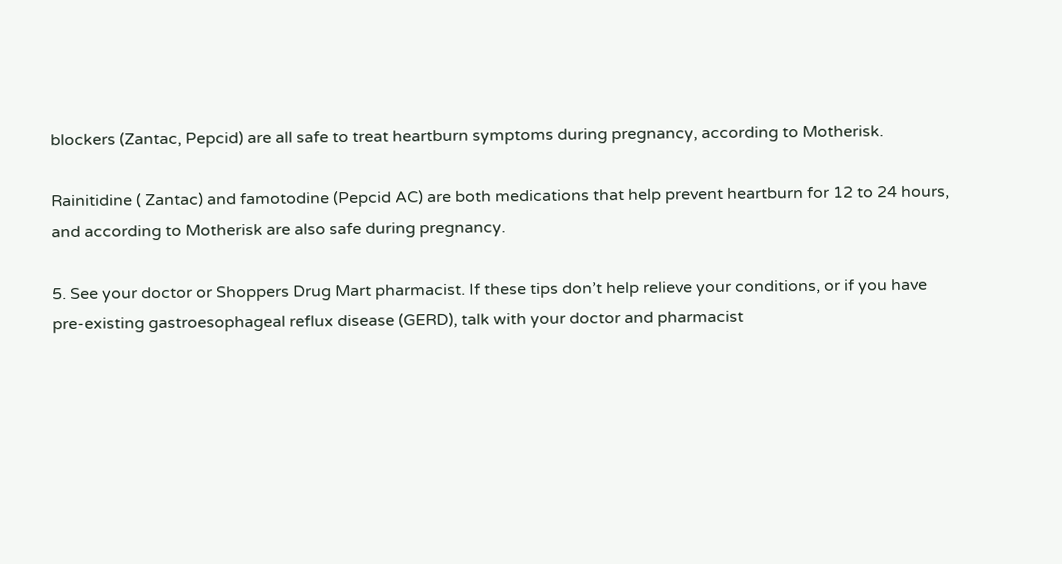blockers (Zantac, Pepcid) are all safe to treat heartburn symptoms during pregnancy, according to Motherisk.

Rainitidine ( Zantac) and famotodine (Pepcid AC) are both medications that help prevent heartburn for 12 to 24 hours, and according to Motherisk are also safe during pregnancy.

5. See your doctor or Shoppers Drug Mart pharmacist. If these tips don’t help relieve your conditions, or if you have pre-existing gastroesophageal reflux disease (GERD), talk with your doctor and pharmacist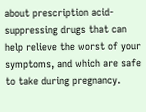about prescription acid-suppressing drugs that can help relieve the worst of your symptoms, and which are safe to take during pregnancy.